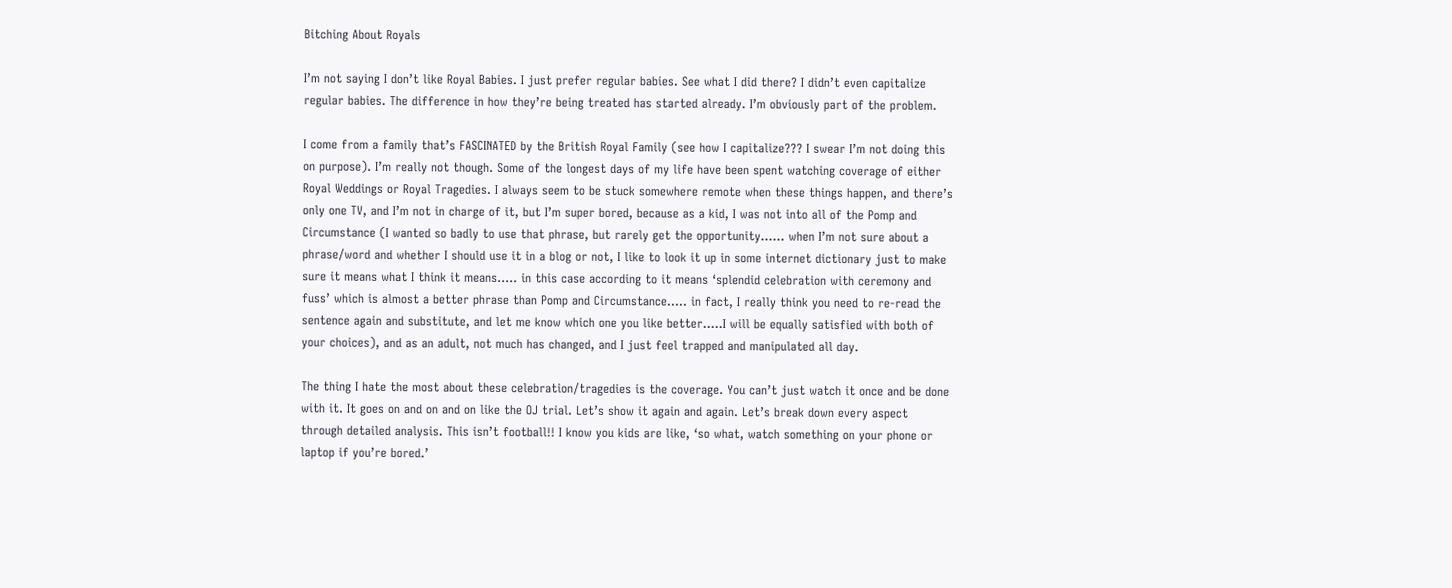Bitching About Royals

I’m not saying I don’t like Royal Babies. I just prefer regular babies. See what I did there? I didn’t even capitalize regular babies. The difference in how they’re being treated has started already. I’m obviously part of the problem.

I come from a family that’s FASCINATED by the British Royal Family (see how I capitalize??? I swear I’m not doing this on purpose). I’m really not though. Some of the longest days of my life have been spent watching coverage of either Royal Weddings or Royal Tragedies. I always seem to be stuck somewhere remote when these things happen, and there’s only one TV, and I’m not in charge of it, but I’m super bored, because as a kid, I was not into all of the Pomp and Circumstance (I wanted so badly to use that phrase, but rarely get the opportunity…… when I’m not sure about a phrase/word and whether I should use it in a blog or not, I like to look it up in some internet dictionary just to make sure it means what I think it means….. in this case according to it means ‘splendid celebration with ceremony and fuss’ which is almost a better phrase than Pomp and Circumstance….. in fact, I really think you need to re-read the sentence again and substitute, and let me know which one you like better…..I will be equally satisfied with both of your choices), and as an adult, not much has changed, and I just feel trapped and manipulated all day.

The thing I hate the most about these celebration/tragedies is the coverage. You can’t just watch it once and be done with it. It goes on and on and on like the OJ trial. Let’s show it again and again. Let’s break down every aspect through detailed analysis. This isn’t football!! I know you kids are like, ‘so what, watch something on your phone or laptop if you’re bored.’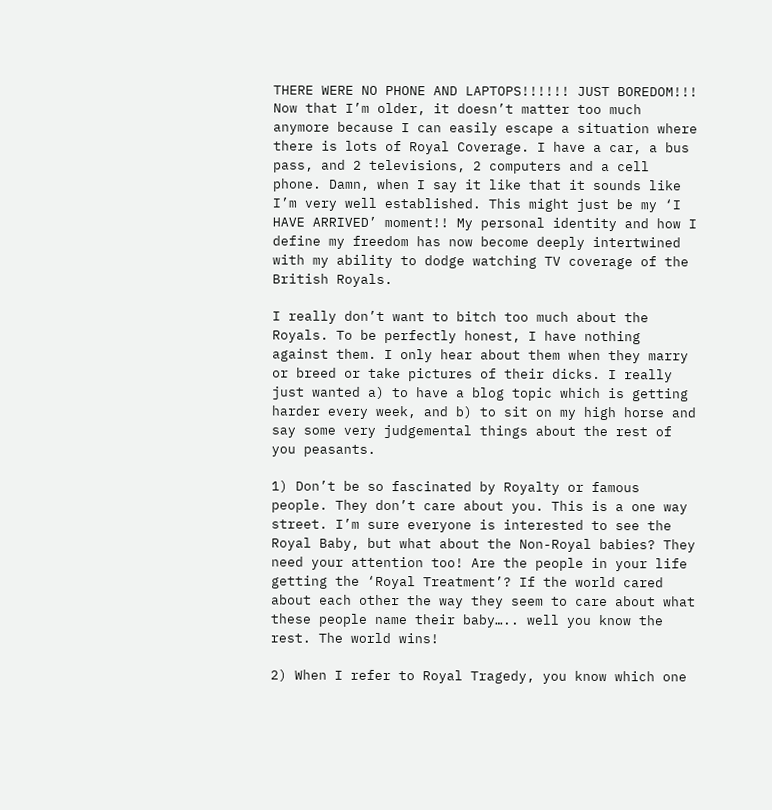THERE WERE NO PHONE AND LAPTOPS!!!!!! JUST BOREDOM!!! Now that I’m older, it doesn’t matter too much anymore because I can easily escape a situation where there is lots of Royal Coverage. I have a car, a bus pass, and 2 televisions, 2 computers and a cell phone. Damn, when I say it like that it sounds like I’m very well established. This might just be my ‘I HAVE ARRIVED’ moment!! My personal identity and how I define my freedom has now become deeply intertwined with my ability to dodge watching TV coverage of the British Royals.

I really don’t want to bitch too much about the Royals. To be perfectly honest, I have nothing against them. I only hear about them when they marry or breed or take pictures of their dicks. I really just wanted a) to have a blog topic which is getting harder every week, and b) to sit on my high horse and say some very judgemental things about the rest of you peasants.

1) Don’t be so fascinated by Royalty or famous people. They don’t care about you. This is a one way street. I’m sure everyone is interested to see the Royal Baby, but what about the Non-Royal babies? They need your attention too! Are the people in your life getting the ‘Royal Treatment’? If the world cared about each other the way they seem to care about what these people name their baby….. well you know the rest. The world wins!

2) When I refer to Royal Tragedy, you know which one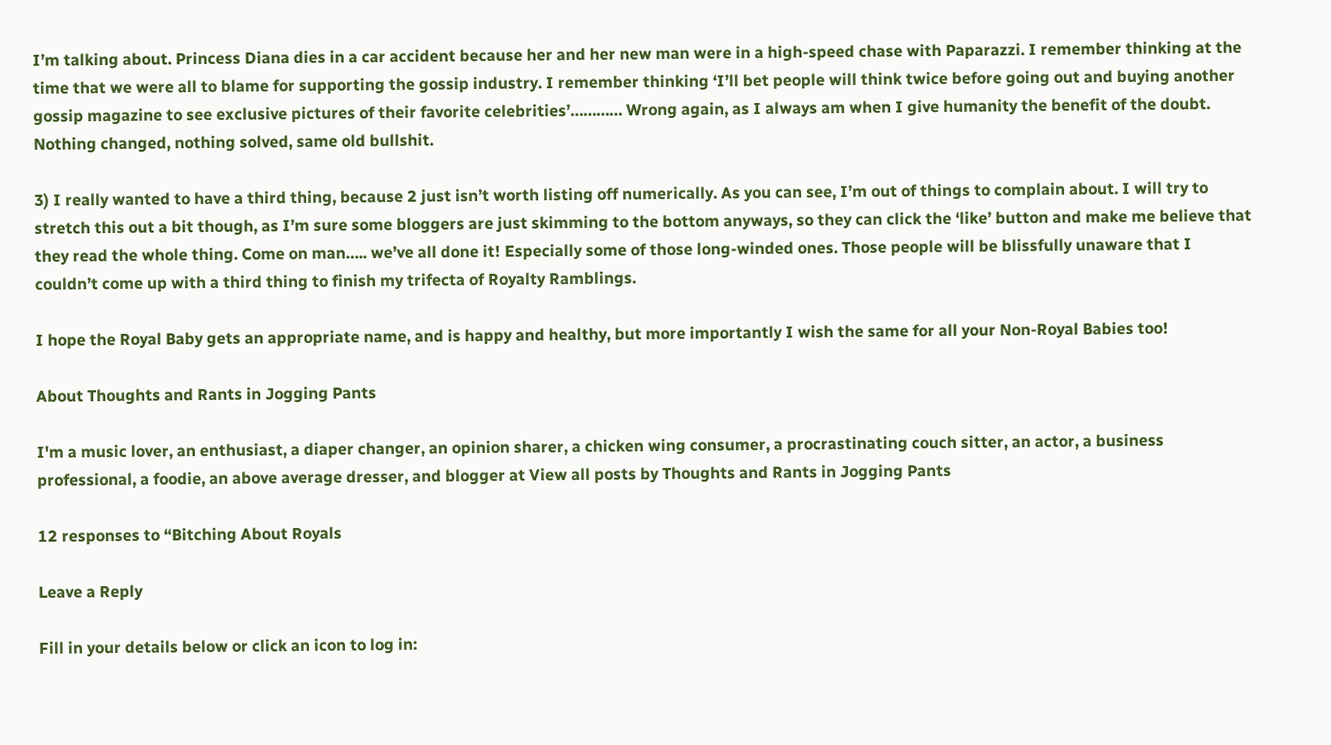I’m talking about. Princess Diana dies in a car accident because her and her new man were in a high-speed chase with Paparazzi. I remember thinking at the time that we were all to blame for supporting the gossip industry. I remember thinking ‘I’ll bet people will think twice before going out and buying another gossip magazine to see exclusive pictures of their favorite celebrities’………… Wrong again, as I always am when I give humanity the benefit of the doubt. Nothing changed, nothing solved, same old bullshit.

3) I really wanted to have a third thing, because 2 just isn’t worth listing off numerically. As you can see, I’m out of things to complain about. I will try to stretch this out a bit though, as I’m sure some bloggers are just skimming to the bottom anyways, so they can click the ‘like’ button and make me believe that they read the whole thing. Come on man….. we’ve all done it! Especially some of those long-winded ones. Those people will be blissfully unaware that I couldn’t come up with a third thing to finish my trifecta of Royalty Ramblings.

I hope the Royal Baby gets an appropriate name, and is happy and healthy, but more importantly I wish the same for all your Non-Royal Babies too!

About Thoughts and Rants in Jogging Pants

I'm a music lover, an enthusiast, a diaper changer, an opinion sharer, a chicken wing consumer, a procrastinating couch sitter, an actor, a business professional, a foodie, an above average dresser, and blogger at View all posts by Thoughts and Rants in Jogging Pants

12 responses to “Bitching About Royals

Leave a Reply

Fill in your details below or click an icon to log in: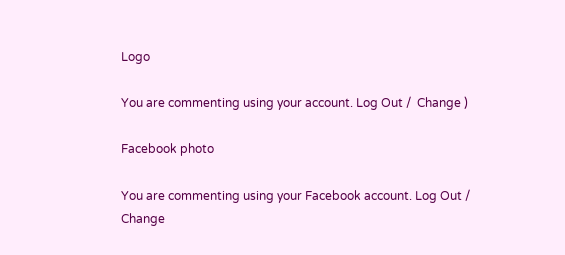Logo

You are commenting using your account. Log Out /  Change )

Facebook photo

You are commenting using your Facebook account. Log Out /  Change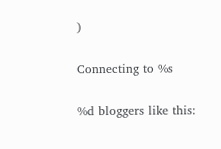)

Connecting to %s

%d bloggers like this: